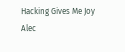Hacking Gives Me Joy
Alec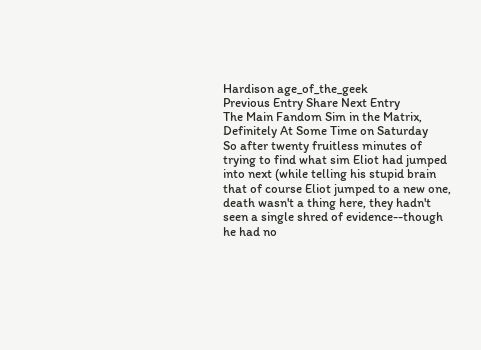Hardison age_of_the_geek
Previous Entry Share Next Entry
The Main Fandom Sim in the Matrix, Definitely At Some Time on Saturday
So after twenty fruitless minutes of trying to find what sim Eliot had jumped into next (while telling his stupid brain that of course Eliot jumped to a new one, death wasn't a thing here, they hadn't seen a single shred of evidence--though he had no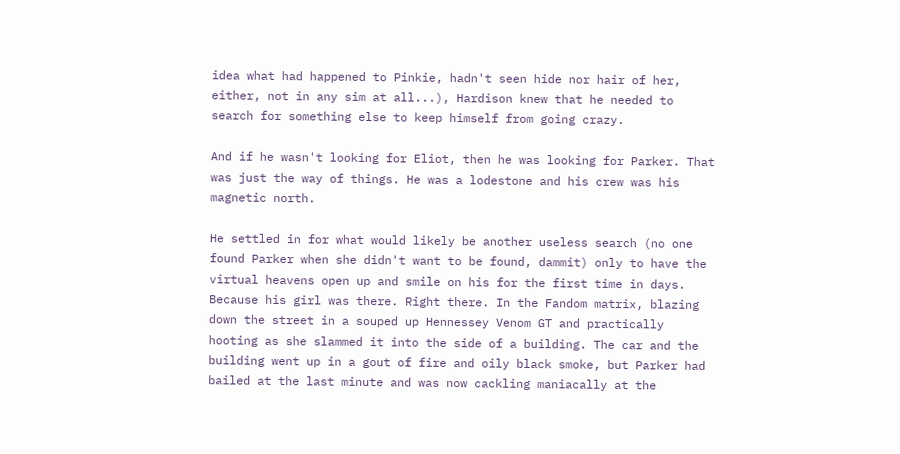idea what had happened to Pinkie, hadn't seen hide nor hair of her, either, not in any sim at all...), Hardison knew that he needed to search for something else to keep himself from going crazy.

And if he wasn't looking for Eliot, then he was looking for Parker. That was just the way of things. He was a lodestone and his crew was his magnetic north.

He settled in for what would likely be another useless search (no one found Parker when she didn't want to be found, dammit) only to have the virtual heavens open up and smile on his for the first time in days. Because his girl was there. Right there. In the Fandom matrix, blazing down the street in a souped up Hennessey Venom GT and practically hooting as she slammed it into the side of a building. The car and the building went up in a gout of fire and oily black smoke, but Parker had bailed at the last minute and was now cackling maniacally at the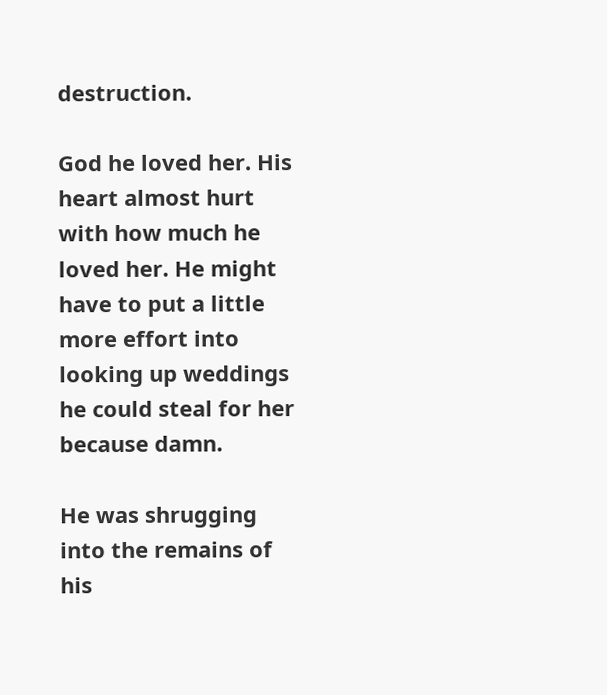destruction.

God he loved her. His heart almost hurt with how much he loved her. He might have to put a little more effort into looking up weddings he could steal for her because damn.

He was shrugging into the remains of his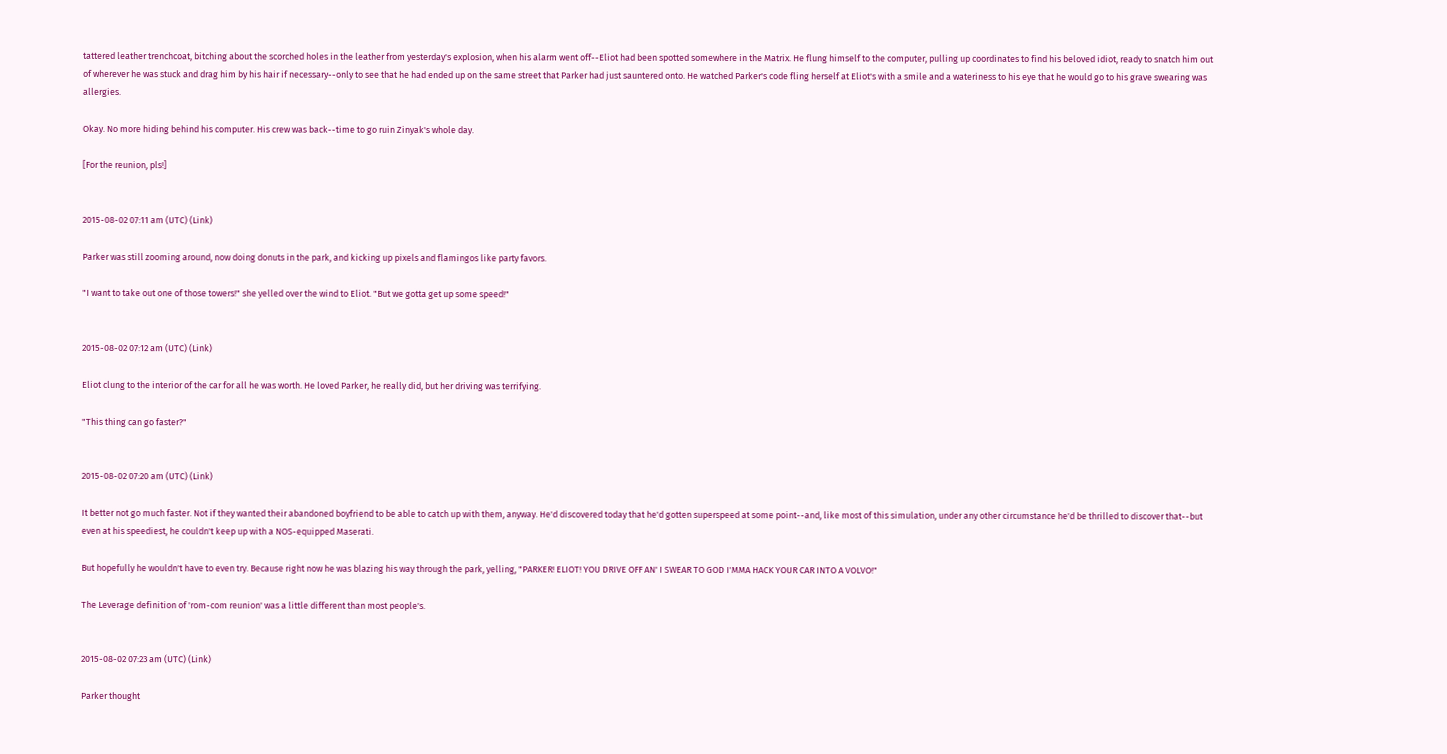tattered leather trenchcoat, bitching about the scorched holes in the leather from yesterday's explosion, when his alarm went off--Eliot had been spotted somewhere in the Matrix. He flung himself to the computer, pulling up coordinates to find his beloved idiot, ready to snatch him out of wherever he was stuck and drag him by his hair if necessary--only to see that he had ended up on the same street that Parker had just sauntered onto. He watched Parker's code fling herself at Eliot's with a smile and a wateriness to his eye that he would go to his grave swearing was allergies.

Okay. No more hiding behind his computer. His crew was back--time to go ruin Zinyak's whole day.

[For the reunion, pls!]


2015-08-02 07:11 am (UTC) (Link)

Parker was still zooming around, now doing donuts in the park, and kicking up pixels and flamingos like party favors.

"I want to take out one of those towers!" she yelled over the wind to Eliot. "But we gotta get up some speed!"


2015-08-02 07:12 am (UTC) (Link)

Eliot clung to the interior of the car for all he was worth. He loved Parker, he really did, but her driving was terrifying.

"This thing can go faster?"


2015-08-02 07:20 am (UTC) (Link)

It better not go much faster. Not if they wanted their abandoned boyfriend to be able to catch up with them, anyway. He'd discovered today that he'd gotten superspeed at some point--and, like most of this simulation, under any other circumstance he'd be thrilled to discover that--but even at his speediest, he couldn't keep up with a NOS-equipped Maserati.

But hopefully he wouldn't have to even try. Because right now he was blazing his way through the park, yelling, "PARKER! ELIOT! YOU DRIVE OFF AN' I SWEAR TO GOD I'MMA HACK YOUR CAR INTO A VOLVO!"

The Leverage definition of 'rom-com reunion' was a little different than most people's.


2015-08-02 07:23 am (UTC) (Link)

Parker thought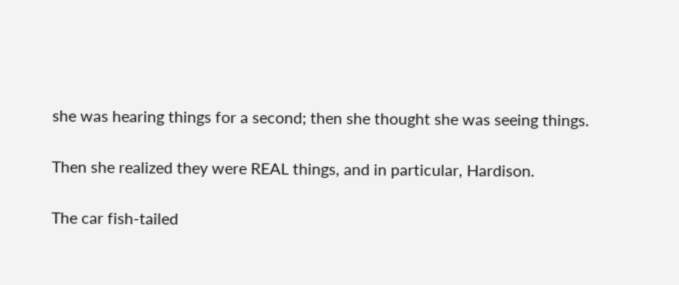she was hearing things for a second; then she thought she was seeing things.

Then she realized they were REAL things, and in particular, Hardison.

The car fish-tailed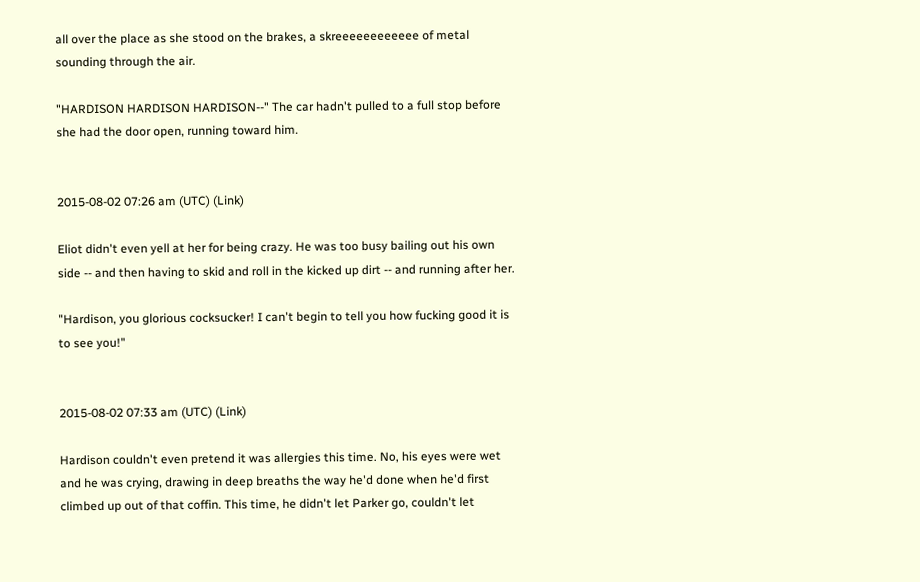all over the place as she stood on the brakes, a skreeeeeeeeeeee of metal sounding through the air.

"HARDISON HARDISON HARDISON--" The car hadn't pulled to a full stop before she had the door open, running toward him.


2015-08-02 07:26 am (UTC) (Link)

Eliot didn't even yell at her for being crazy. He was too busy bailing out his own side -- and then having to skid and roll in the kicked up dirt -- and running after her.

"Hardison, you glorious cocksucker! I can't begin to tell you how fucking good it is to see you!"


2015-08-02 07:33 am (UTC) (Link)

Hardison couldn't even pretend it was allergies this time. No, his eyes were wet and he was crying, drawing in deep breaths the way he'd done when he'd first climbed up out of that coffin. This time, he didn't let Parker go, couldn't let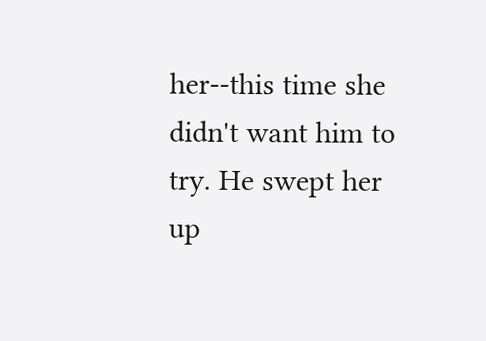her--this time she didn't want him to try. He swept her up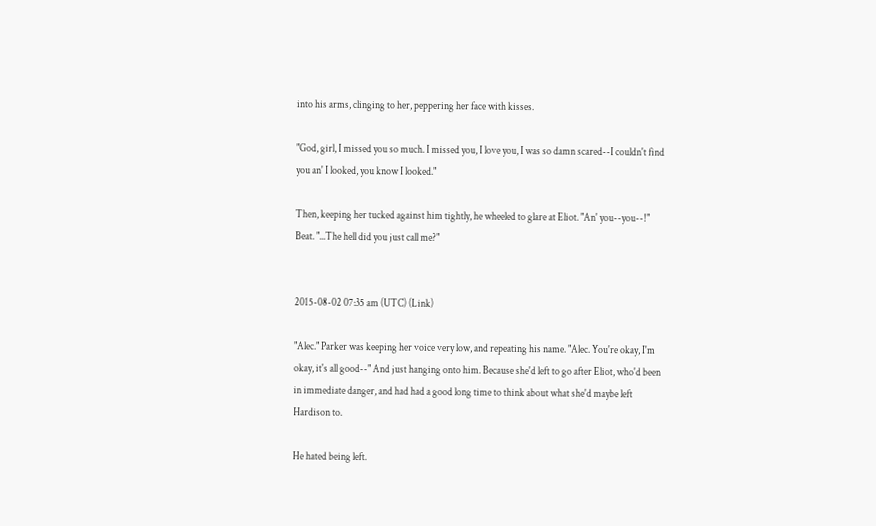into his arms, clinging to her, peppering her face with kisses.

"God, girl, I missed you so much. I missed you, I love you, I was so damn scared--I couldn't find you an' I looked, you know I looked."

Then, keeping her tucked against him tightly, he wheeled to glare at Eliot. "An' you--you--!" Beat. "...The hell did you just call me?"


2015-08-02 07:35 am (UTC) (Link)

"Alec." Parker was keeping her voice very low, and repeating his name. "Alec. You're okay, I'm okay, it's all good--" And just hanging onto him. Because she'd left to go after Eliot, who'd been in immediate danger, and had had a good long time to think about what she'd maybe left Hardison to.

He hated being left.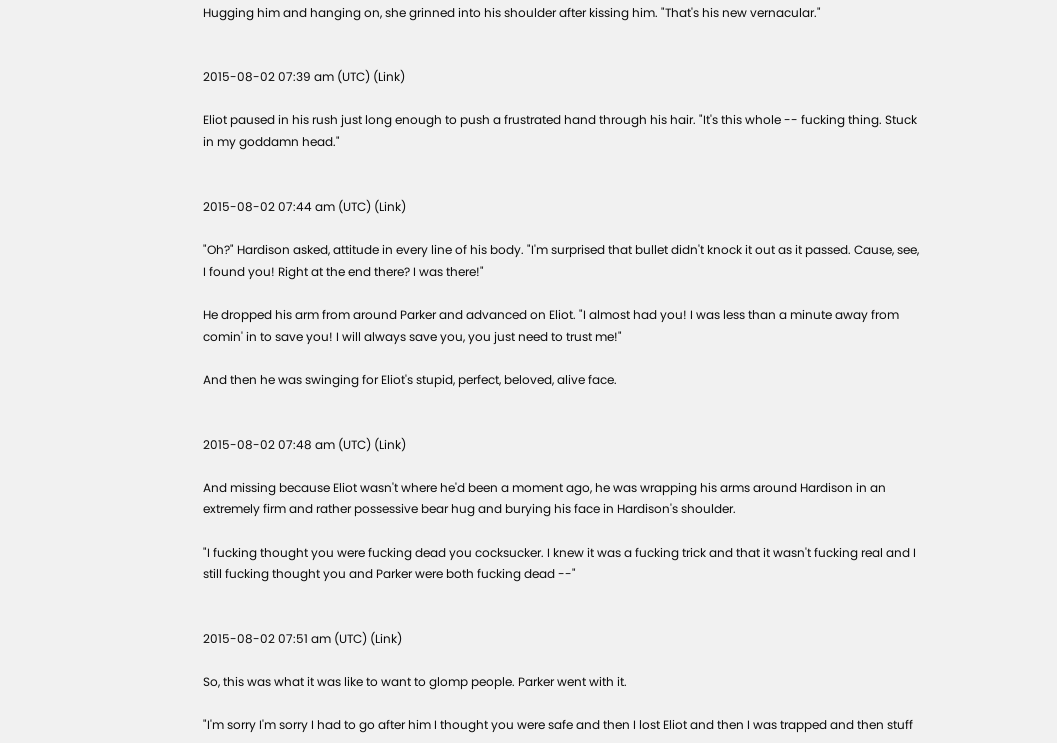Hugging him and hanging on, she grinned into his shoulder after kissing him. "That's his new vernacular."


2015-08-02 07:39 am (UTC) (Link)

Eliot paused in his rush just long enough to push a frustrated hand through his hair. "It's this whole -- fucking thing. Stuck in my goddamn head."


2015-08-02 07:44 am (UTC) (Link)

"Oh?" Hardison asked, attitude in every line of his body. "I'm surprised that bullet didn't knock it out as it passed. Cause, see, I found you! Right at the end there? I was there!"

He dropped his arm from around Parker and advanced on Eliot. "I almost had you! I was less than a minute away from comin' in to save you! I will always save you, you just need to trust me!"

And then he was swinging for Eliot's stupid, perfect, beloved, alive face.


2015-08-02 07:48 am (UTC) (Link)

And missing because Eliot wasn't where he'd been a moment ago, he was wrapping his arms around Hardison in an extremely firm and rather possessive bear hug and burying his face in Hardison's shoulder.

"I fucking thought you were fucking dead you cocksucker. I knew it was a fucking trick and that it wasn't fucking real and I still fucking thought you and Parker were both fucking dead --"


2015-08-02 07:51 am (UTC) (Link)

So, this was what it was like to want to glomp people. Parker went with it.

"I'm sorry I'm sorry I had to go after him I thought you were safe and then I lost Eliot and then I was trapped and then stuff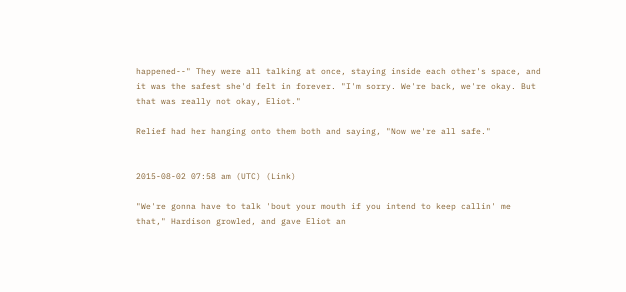happened--" They were all talking at once, staying inside each other's space, and it was the safest she'd felt in forever. "I'm sorry. We're back, we're okay. But that was really not okay, Eliot."

Relief had her hanging onto them both and saying, "Now we're all safe."


2015-08-02 07:58 am (UTC) (Link)

"We're gonna have to talk 'bout your mouth if you intend to keep callin' me that," Hardison growled, and gave Eliot an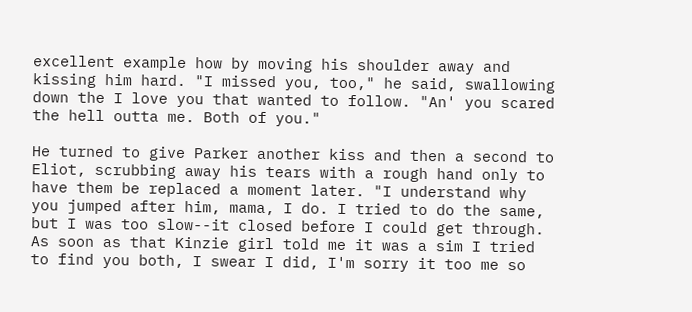excellent example how by moving his shoulder away and kissing him hard. "I missed you, too," he said, swallowing down the I love you that wanted to follow. "An' you scared the hell outta me. Both of you."

He turned to give Parker another kiss and then a second to Eliot, scrubbing away his tears with a rough hand only to have them be replaced a moment later. "I understand why you jumped after him, mama, I do. I tried to do the same, but I was too slow--it closed before I could get through. As soon as that Kinzie girl told me it was a sim I tried to find you both, I swear I did, I'm sorry it too me so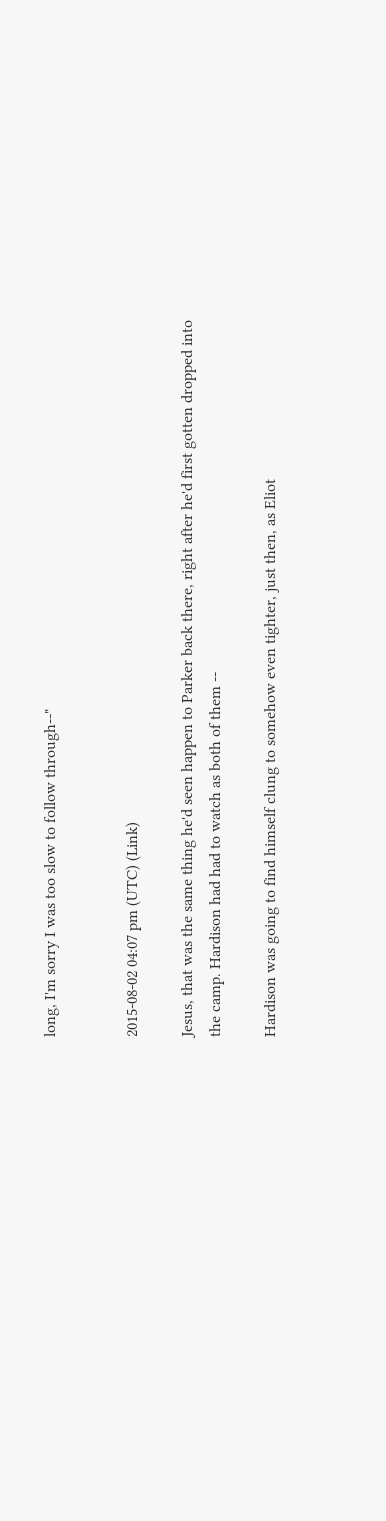long, I'm sorry I was too slow to follow through--"


2015-08-02 04:07 pm (UTC) (Link)

Jesus, that was the same thing he'd seen happen to Parker back there, right after he'd first gotten dropped into the camp. Hardison had had to watch as both of them --

Hardison was going to find himself clung to somehow even tighter, just then, as Eliot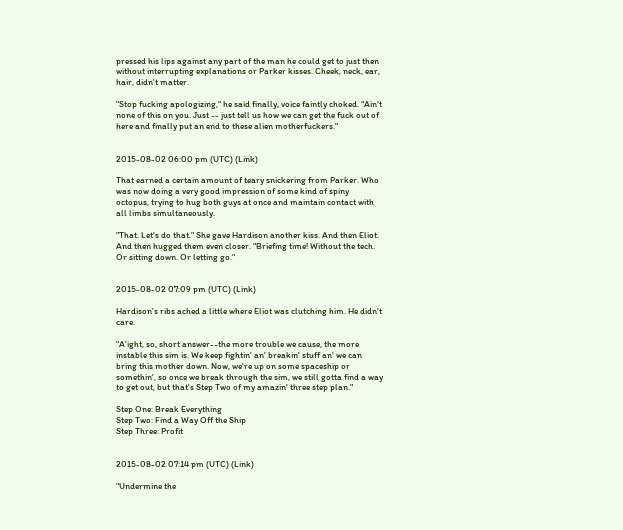pressed his lips against any part of the man he could get to just then without interrupting explanations or Parker kisses. Cheek, neck, ear, hair, didn't matter.

"Stop fucking apologizing," he said finally, voice faintly choked. "Ain't none of this on you. Just -- just tell us how we can get the fuck out of here and finally put an end to these alien motherfuckers."


2015-08-02 06:00 pm (UTC) (Link)

That earned a certain amount of teary snickering from Parker. Who was now doing a very good impression of some kind of spiny octopus, trying to hug both guys at once and maintain contact with all limbs simultaneously.

"That. Let's do that." She gave Hardison another kiss. And then Eliot. And then hugged them even closer. "Briefing time! Without the tech. Or sitting down. Or letting go."


2015-08-02 07:09 pm (UTC) (Link)

Hardison's ribs ached a little where Eliot was clutching him. He didn't care.

"A'ight, so, short answer--the more trouble we cause, the more instable this sim is. We keep fightin' an' breakin' stuff an' we can bring this mother down. Now, we're up on some spaceship or somethin', so once we break through the sim, we still gotta find a way to get out, but that's Step Two of my amazin' three step plan."

Step One: Break Everything
Step Two: Find a Way Off the Ship
Step Three: Profit


2015-08-02 07:14 pm (UTC) (Link)

"Undermine the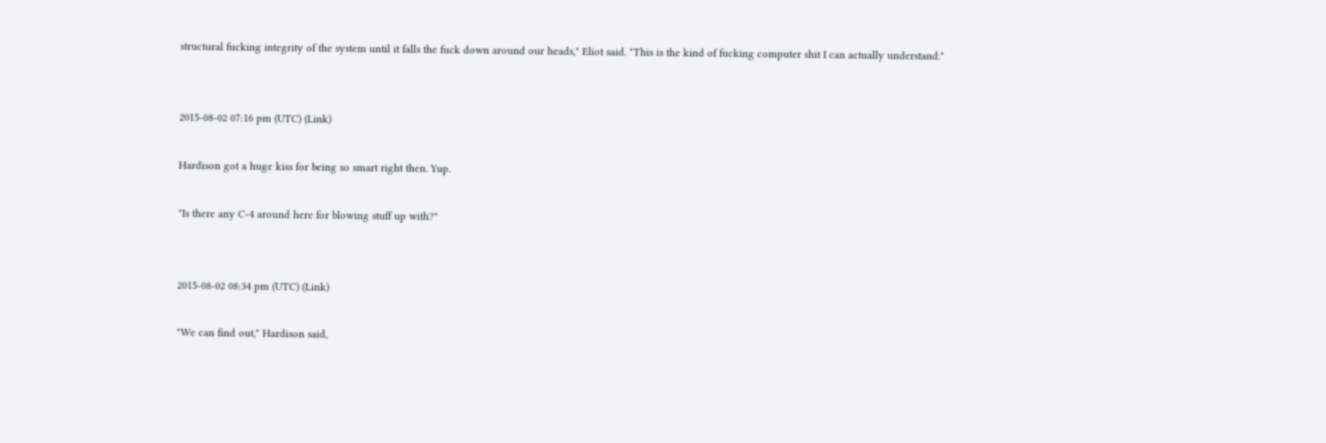structural fucking integrity of the system until it falls the fuck down around our heads," Eliot said. "This is the kind of fucking computer shit I can actually understand."


2015-08-02 07:16 pm (UTC) (Link)

Hardison got a huge kiss for being so smart right then. Yup.

"Is there any C-4 around here for blowing stuff up with?"


2015-08-02 08:34 pm (UTC) (Link)

"We can find out," Hardison said,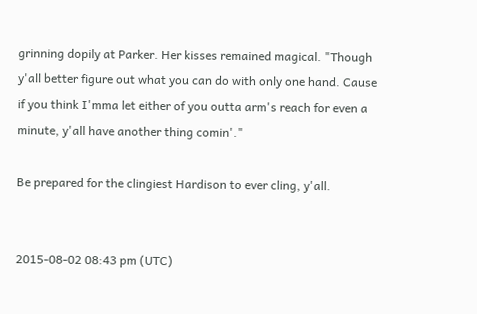grinning dopily at Parker. Her kisses remained magical. "Though y'all better figure out what you can do with only one hand. Cause if you think I'mma let either of you outta arm's reach for even a minute, y'all have another thing comin'."

Be prepared for the clingiest Hardison to ever cling, y'all.


2015-08-02 08:43 pm (UTC)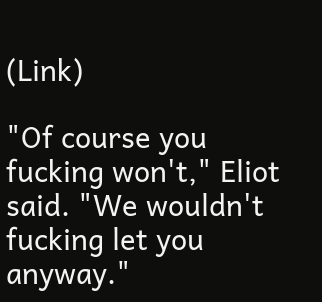(Link)

"Of course you fucking won't," Eliot said. "We wouldn't fucking let you anyway."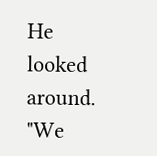He looked around. "We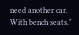need another car. With bench seats."